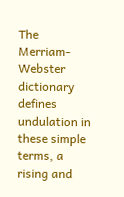The Merriam-Webster dictionary defines undulation in these simple terms, a rising and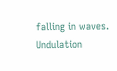falling in waves.  Undulation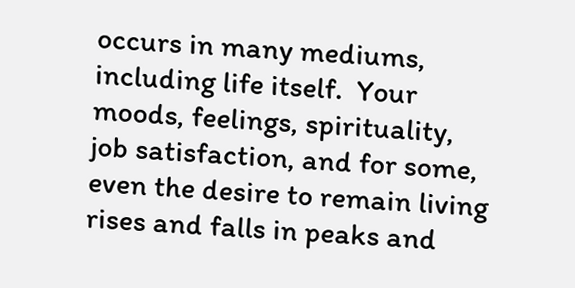occurs in many mediums, including life itself.  Your moods, feelings, spirituality, job satisfaction, and for some, even the desire to remain living rises and falls in peaks and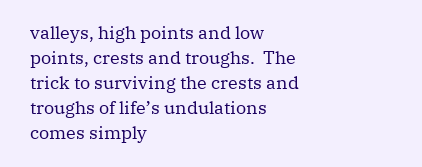valleys, high points and low points, crests and troughs.  The trick to surviving the crests and troughs of life’s undulations comes simply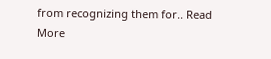from recognizing them for.. Read More